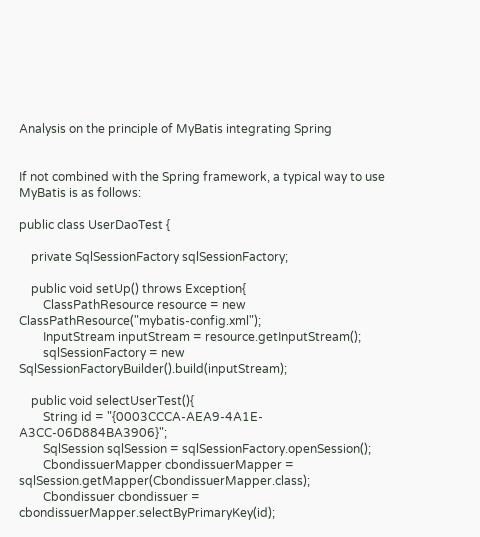Analysis on the principle of MyBatis integrating Spring


If not combined with the Spring framework, a typical way to use MyBatis is as follows:

public class UserDaoTest {

    private SqlSessionFactory sqlSessionFactory;

    public void setUp() throws Exception{
        ClassPathResource resource = new ClassPathResource("mybatis-config.xml");
        InputStream inputStream = resource.getInputStream();
        sqlSessionFactory = new SqlSessionFactoryBuilder().build(inputStream);

    public void selectUserTest(){
        String id = "{0003CCCA-AEA9-4A1E-A3CC-06D884BA3906}";
        SqlSession sqlSession = sqlSessionFactory.openSession();
        CbondissuerMapper cbondissuerMapper = sqlSession.getMapper(CbondissuerMapper.class);
        Cbondissuer cbondissuer = cbondissuerMapper.selectByPrimaryKey(id);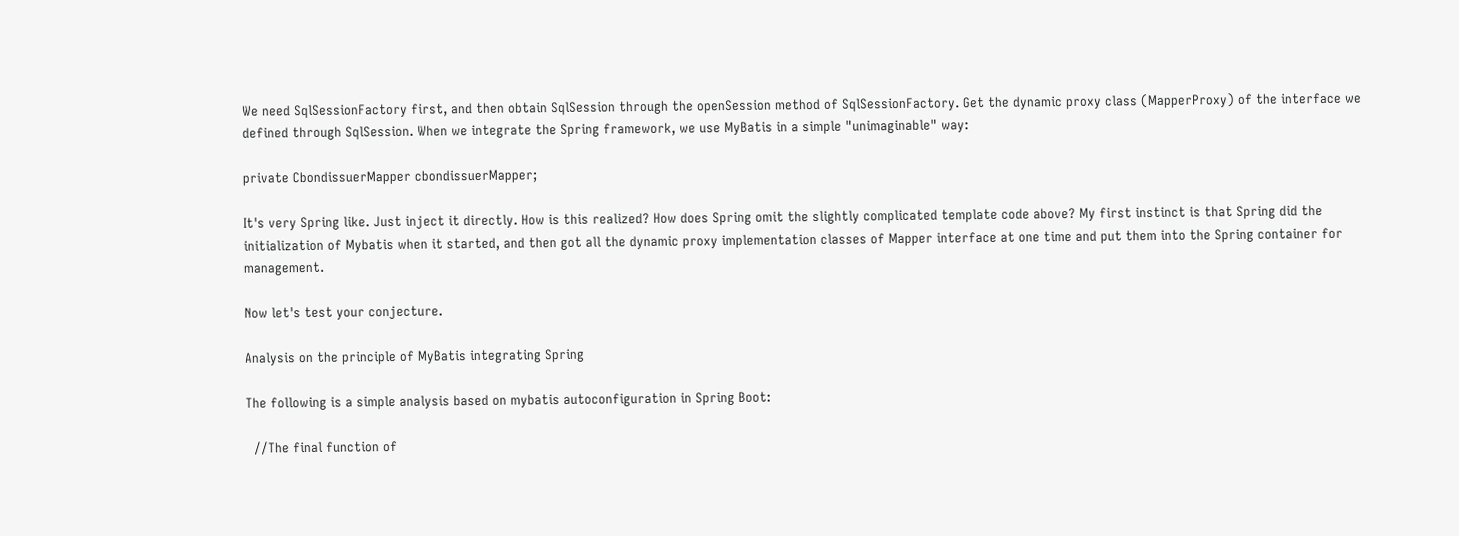We need SqlSessionFactory first, and then obtain SqlSession through the openSession method of SqlSessionFactory. Get the dynamic proxy class (MapperProxy) of the interface we defined through SqlSession. When we integrate the Spring framework, we use MyBatis in a simple "unimaginable" way:

private CbondissuerMapper cbondissuerMapper;

It's very Spring like. Just inject it directly. How is this realized? How does Spring omit the slightly complicated template code above? My first instinct is that Spring did the initialization of Mybatis when it started, and then got all the dynamic proxy implementation classes of Mapper interface at one time and put them into the Spring container for management.

Now let's test your conjecture.

Analysis on the principle of MyBatis integrating Spring

The following is a simple analysis based on mybatis autoconfiguration in Spring Boot:

  //The final function of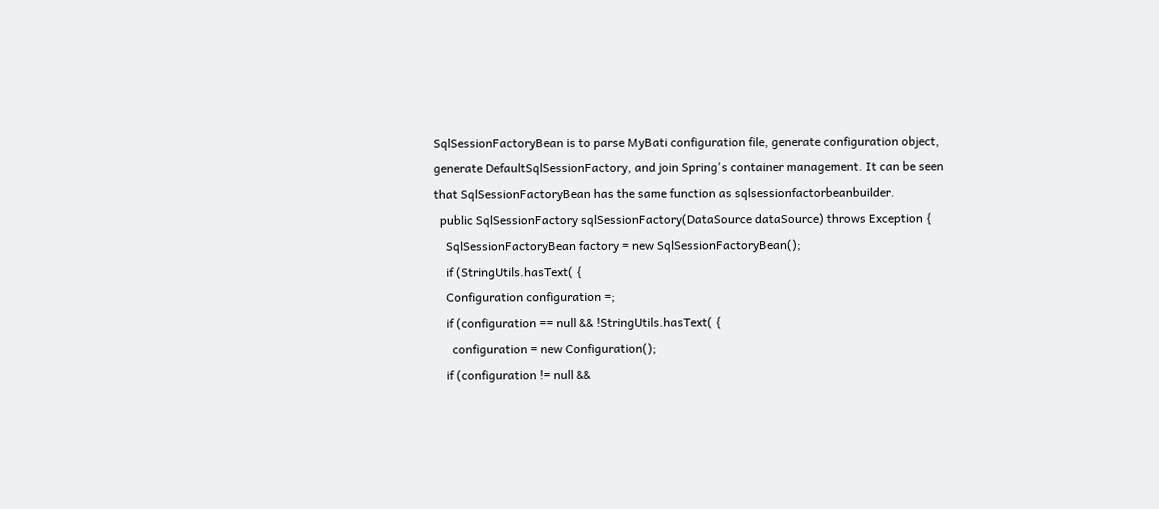SqlSessionFactoryBean is to parse MyBati configuration file, generate configuration object, generate DefaultSqlSessionFactory, and join Spring's container management. It can be seen that SqlSessionFactoryBean has the same function as sqlsessionfactorbeanbuilder.
  public SqlSessionFactory sqlSessionFactory(DataSource dataSource) throws Exception {
    SqlSessionFactoryBean factory = new SqlSessionFactoryBean();
    if (StringUtils.hasText( {
    Configuration configuration =;
    if (configuration == null && !StringUtils.hasText( {
      configuration = new Configuration();
    if (configuration != null &&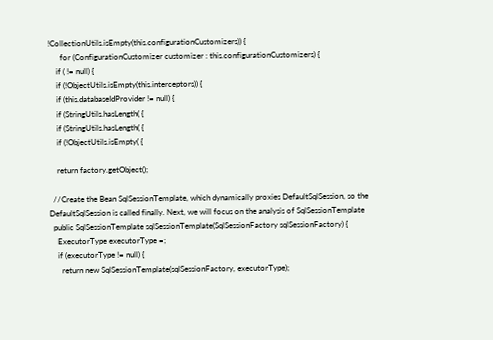!CollectionUtils.isEmpty(this.configurationCustomizers)) {
      for (ConfigurationCustomizer customizer : this.configurationCustomizers) {
    if ( != null) {
    if (!ObjectUtils.isEmpty(this.interceptors)) {
    if (this.databaseIdProvider != null) {
    if (StringUtils.hasLength( {
    if (StringUtils.hasLength( {
    if (!ObjectUtils.isEmpty( {

    return factory.getObject();

  //Create the Bean SqlSessionTemplate, which dynamically proxies DefaultSqlSession, so the DefaultSqlSession is called finally. Next, we will focus on the analysis of SqlSessionTemplate
  public SqlSessionTemplate sqlSessionTemplate(SqlSessionFactory sqlSessionFactory) {
    ExecutorType executorType =;
    if (executorType != null) {
      return new SqlSessionTemplate(sqlSessionFactory, executorType);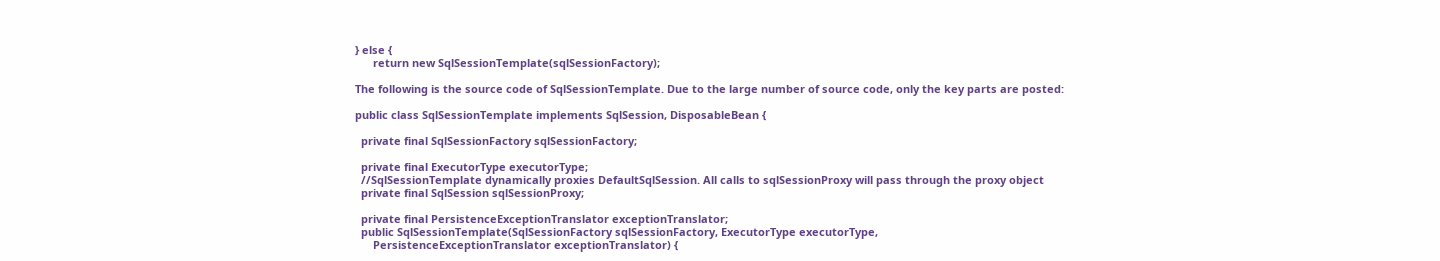} else {
      return new SqlSessionTemplate(sqlSessionFactory);

The following is the source code of SqlSessionTemplate. Due to the large number of source code, only the key parts are posted:

public class SqlSessionTemplate implements SqlSession, DisposableBean {

  private final SqlSessionFactory sqlSessionFactory;

  private final ExecutorType executorType;
  //SqlSessionTemplate dynamically proxies DefaultSqlSession. All calls to sqlSessionProxy will pass through the proxy object
  private final SqlSession sqlSessionProxy;

  private final PersistenceExceptionTranslator exceptionTranslator;
  public SqlSessionTemplate(SqlSessionFactory sqlSessionFactory, ExecutorType executorType,
      PersistenceExceptionTranslator exceptionTranslator) {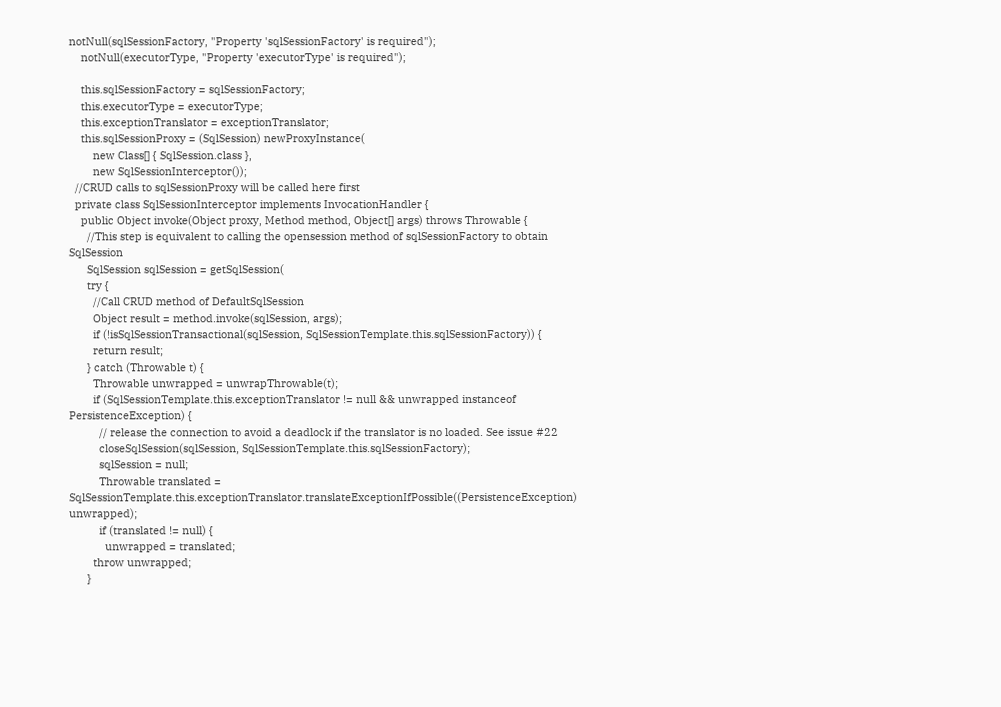notNull(sqlSessionFactory, "Property 'sqlSessionFactory' is required");
    notNull(executorType, "Property 'executorType' is required");

    this.sqlSessionFactory = sqlSessionFactory;
    this.executorType = executorType;
    this.exceptionTranslator = exceptionTranslator;
    this.sqlSessionProxy = (SqlSession) newProxyInstance(
        new Class[] { SqlSession.class },
        new SqlSessionInterceptor());
  //CRUD calls to sqlSessionProxy will be called here first
  private class SqlSessionInterceptor implements InvocationHandler {
    public Object invoke(Object proxy, Method method, Object[] args) throws Throwable {
      //This step is equivalent to calling the opensession method of sqlSessionFactory to obtain SqlSession
      SqlSession sqlSession = getSqlSession(
      try {
        //Call CRUD method of DefaultSqlSession
        Object result = method.invoke(sqlSession, args);
        if (!isSqlSessionTransactional(sqlSession, SqlSessionTemplate.this.sqlSessionFactory)) {
        return result;
      } catch (Throwable t) {
        Throwable unwrapped = unwrapThrowable(t);
        if (SqlSessionTemplate.this.exceptionTranslator != null && unwrapped instanceof PersistenceException) {
          // release the connection to avoid a deadlock if the translator is no loaded. See issue #22
          closeSqlSession(sqlSession, SqlSessionTemplate.this.sqlSessionFactory);
          sqlSession = null;
          Throwable translated = SqlSessionTemplate.this.exceptionTranslator.translateExceptionIfPossible((PersistenceException) unwrapped);
          if (translated != null) {
            unwrapped = translated;
        throw unwrapped;
      }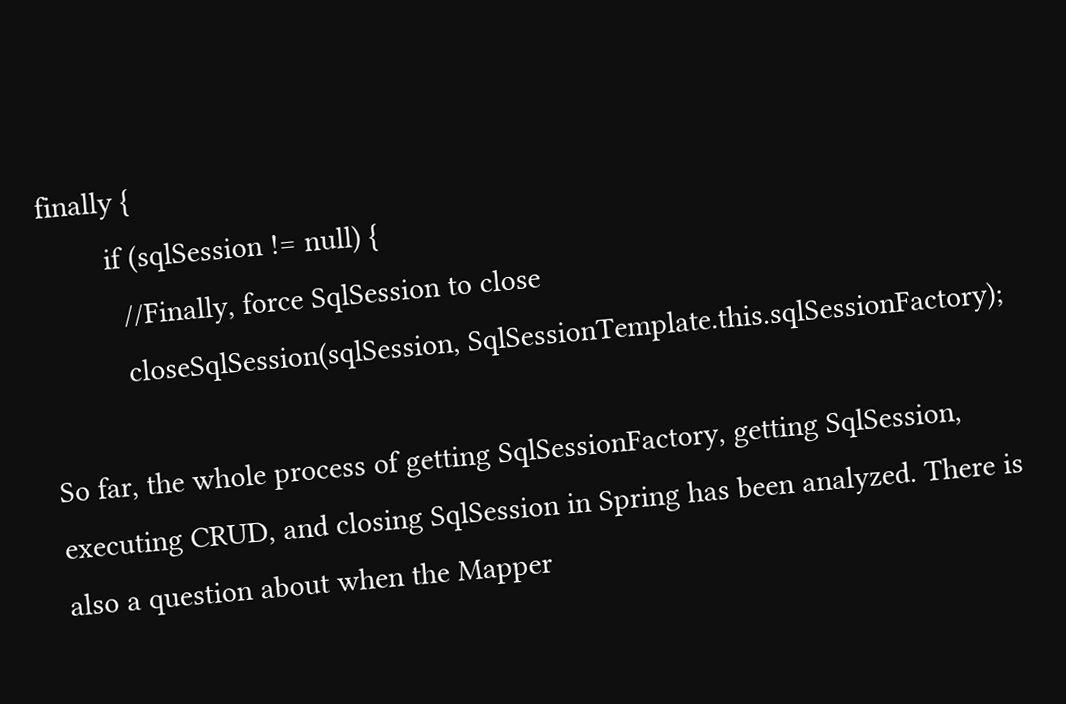finally {
        if (sqlSession != null) {
          //Finally, force SqlSession to close
          closeSqlSession(sqlSession, SqlSessionTemplate.this.sqlSessionFactory);

So far, the whole process of getting SqlSessionFactory, getting SqlSession, executing CRUD, and closing SqlSession in Spring has been analyzed. There is also a question about when the Mapper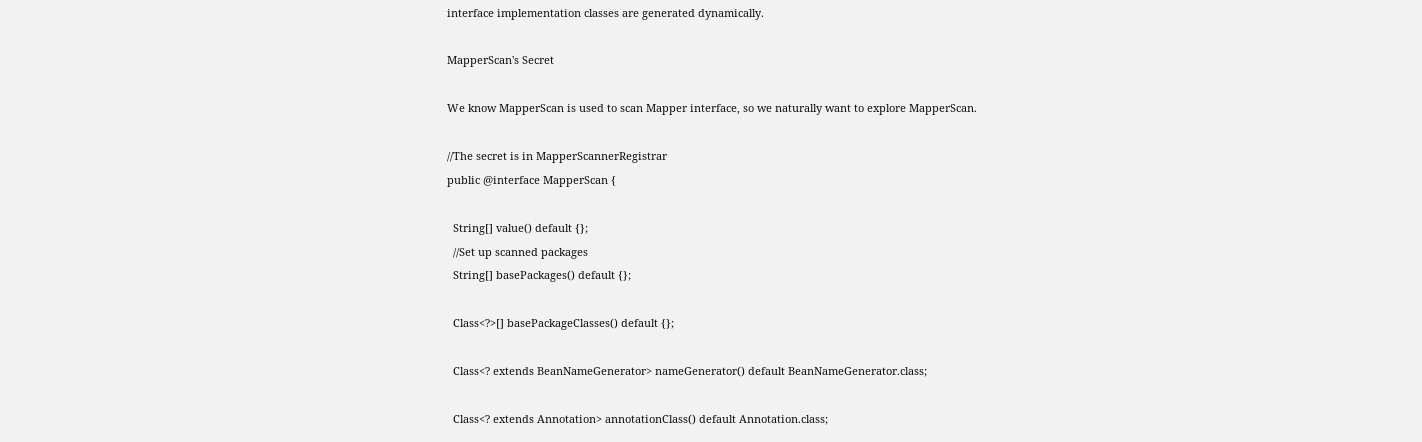interface implementation classes are generated dynamically.

MapperScan's Secret

We know MapperScan is used to scan Mapper interface, so we naturally want to explore MapperScan.

//The secret is in MapperScannerRegistrar
public @interface MapperScan {

  String[] value() default {};
  //Set up scanned packages
  String[] basePackages() default {};

  Class<?>[] basePackageClasses() default {};

  Class<? extends BeanNameGenerator> nameGenerator() default BeanNameGenerator.class;

  Class<? extends Annotation> annotationClass() default Annotation.class;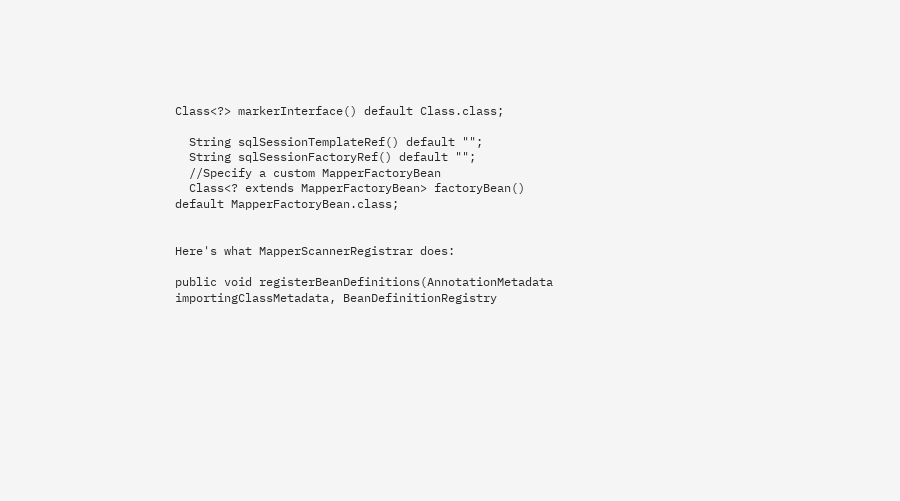Class<?> markerInterface() default Class.class;

  String sqlSessionTemplateRef() default "";
  String sqlSessionFactoryRef() default "";
  //Specify a custom MapperFactoryBean
  Class<? extends MapperFactoryBean> factoryBean() default MapperFactoryBean.class;


Here's what MapperScannerRegistrar does:

public void registerBeanDefinitions(AnnotationMetadata importingClassMetadata, BeanDefinitionRegistry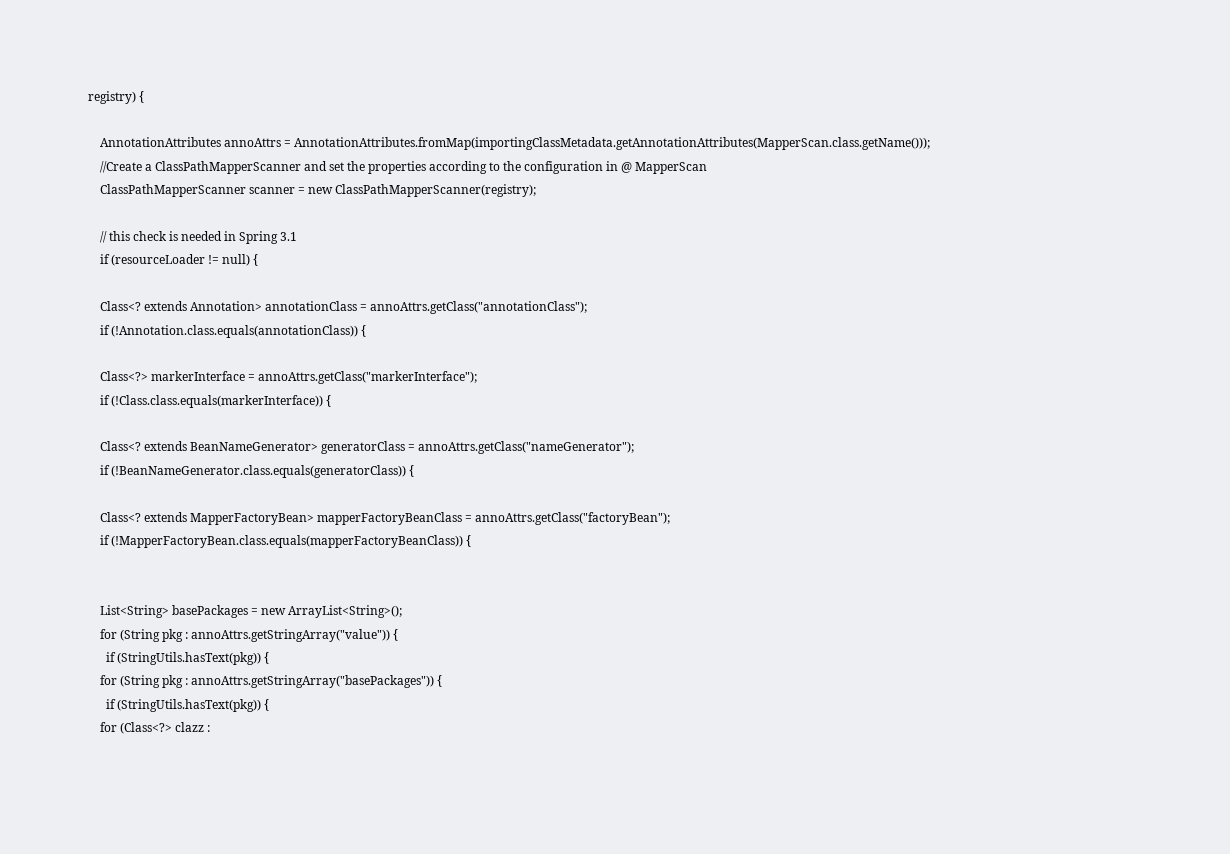registry) {

    AnnotationAttributes annoAttrs = AnnotationAttributes.fromMap(importingClassMetadata.getAnnotationAttributes(MapperScan.class.getName()));
    //Create a ClassPathMapperScanner and set the properties according to the configuration in @ MapperScan
    ClassPathMapperScanner scanner = new ClassPathMapperScanner(registry);

    // this check is needed in Spring 3.1
    if (resourceLoader != null) {

    Class<? extends Annotation> annotationClass = annoAttrs.getClass("annotationClass");
    if (!Annotation.class.equals(annotationClass)) {

    Class<?> markerInterface = annoAttrs.getClass("markerInterface");
    if (!Class.class.equals(markerInterface)) {

    Class<? extends BeanNameGenerator> generatorClass = annoAttrs.getClass("nameGenerator");
    if (!BeanNameGenerator.class.equals(generatorClass)) {

    Class<? extends MapperFactoryBean> mapperFactoryBeanClass = annoAttrs.getClass("factoryBean");
    if (!MapperFactoryBean.class.equals(mapperFactoryBeanClass)) {


    List<String> basePackages = new ArrayList<String>();
    for (String pkg : annoAttrs.getStringArray("value")) {
      if (StringUtils.hasText(pkg)) {
    for (String pkg : annoAttrs.getStringArray("basePackages")) {
      if (StringUtils.hasText(pkg)) {
    for (Class<?> clazz :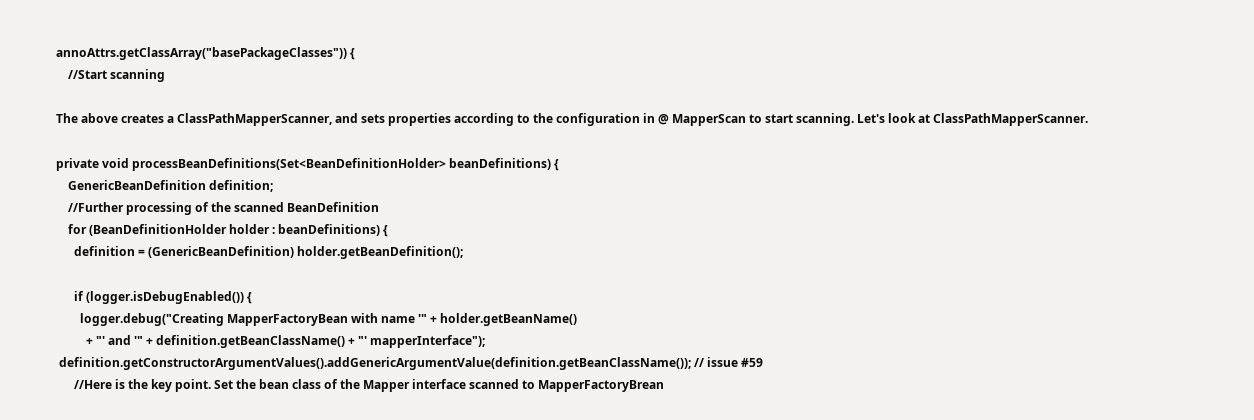annoAttrs.getClassArray("basePackageClasses")) {
    //Start scanning

The above creates a ClassPathMapperScanner, and sets properties according to the configuration in @ MapperScan to start scanning. Let's look at ClassPathMapperScanner.

private void processBeanDefinitions(Set<BeanDefinitionHolder> beanDefinitions) {
    GenericBeanDefinition definition;
    //Further processing of the scanned BeanDefinition
    for (BeanDefinitionHolder holder : beanDefinitions) {
      definition = (GenericBeanDefinition) holder.getBeanDefinition();

      if (logger.isDebugEnabled()) {
        logger.debug("Creating MapperFactoryBean with name '" + holder.getBeanName()
          + "' and '" + definition.getBeanClassName() + "' mapperInterface");
 definition.getConstructorArgumentValues().addGenericArgumentValue(definition.getBeanClassName()); // issue #59
      //Here is the key point. Set the bean class of the Mapper interface scanned to MapperFactoryBrean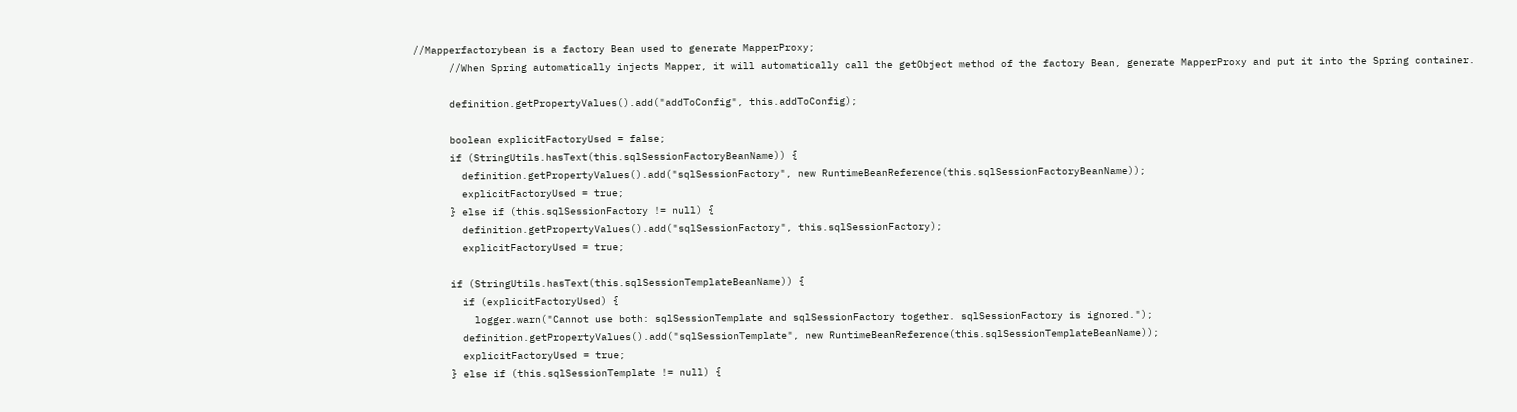//Mapperfactorybean is a factory Bean used to generate MapperProxy;
      //When Spring automatically injects Mapper, it will automatically call the getObject method of the factory Bean, generate MapperProxy and put it into the Spring container.

      definition.getPropertyValues().add("addToConfig", this.addToConfig);

      boolean explicitFactoryUsed = false;
      if (StringUtils.hasText(this.sqlSessionFactoryBeanName)) {
        definition.getPropertyValues().add("sqlSessionFactory", new RuntimeBeanReference(this.sqlSessionFactoryBeanName));
        explicitFactoryUsed = true;
      } else if (this.sqlSessionFactory != null) {
        definition.getPropertyValues().add("sqlSessionFactory", this.sqlSessionFactory);
        explicitFactoryUsed = true;

      if (StringUtils.hasText(this.sqlSessionTemplateBeanName)) {
        if (explicitFactoryUsed) {
          logger.warn("Cannot use both: sqlSessionTemplate and sqlSessionFactory together. sqlSessionFactory is ignored.");
        definition.getPropertyValues().add("sqlSessionTemplate", new RuntimeBeanReference(this.sqlSessionTemplateBeanName));
        explicitFactoryUsed = true;
      } else if (this.sqlSessionTemplate != null) {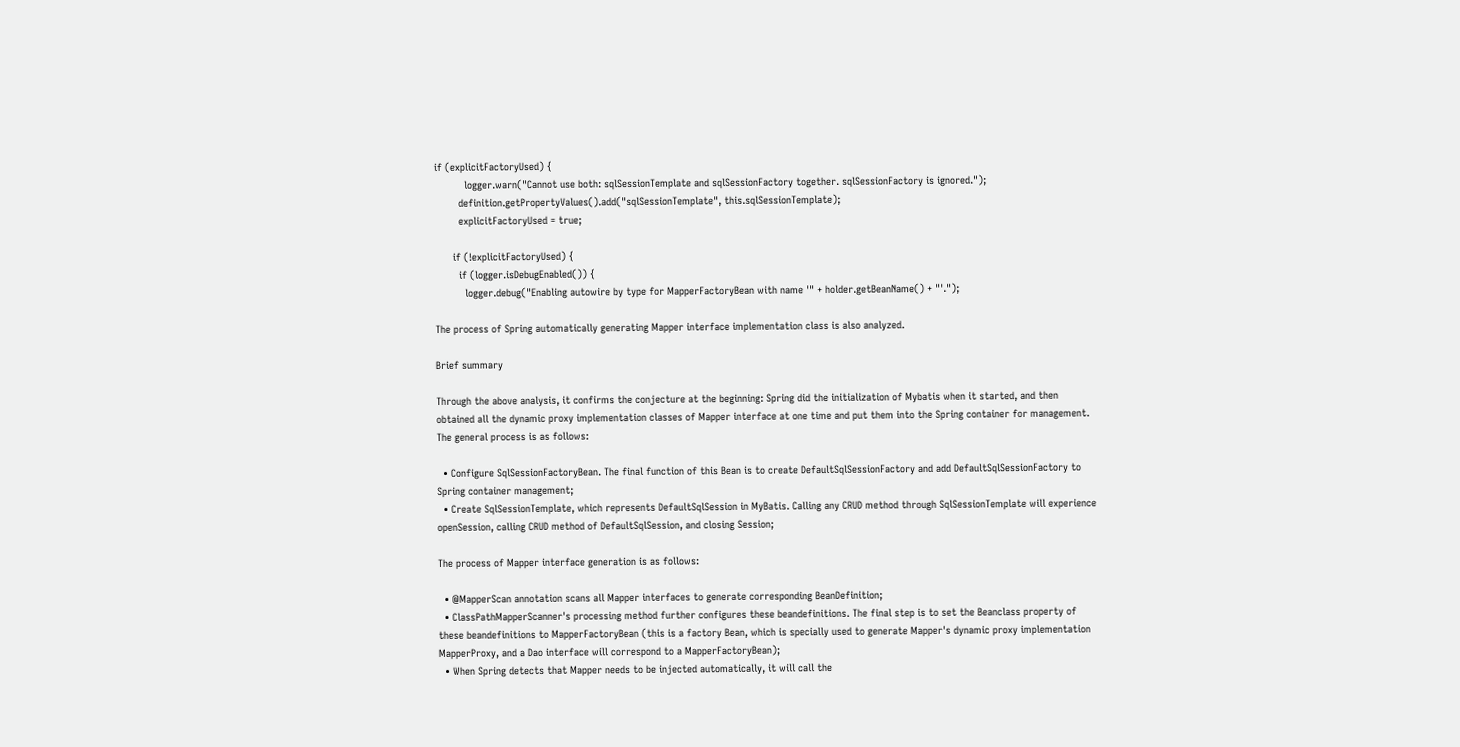if (explicitFactoryUsed) {
          logger.warn("Cannot use both: sqlSessionTemplate and sqlSessionFactory together. sqlSessionFactory is ignored.");
        definition.getPropertyValues().add("sqlSessionTemplate", this.sqlSessionTemplate);
        explicitFactoryUsed = true;

      if (!explicitFactoryUsed) {
        if (logger.isDebugEnabled()) {
          logger.debug("Enabling autowire by type for MapperFactoryBean with name '" + holder.getBeanName() + "'.");

The process of Spring automatically generating Mapper interface implementation class is also analyzed.

Brief summary

Through the above analysis, it confirms the conjecture at the beginning: Spring did the initialization of Mybatis when it started, and then obtained all the dynamic proxy implementation classes of Mapper interface at one time and put them into the Spring container for management. The general process is as follows:

  • Configure SqlSessionFactoryBean. The final function of this Bean is to create DefaultSqlSessionFactory and add DefaultSqlSessionFactory to Spring container management;
  • Create SqlSessionTemplate, which represents DefaultSqlSession in MyBatis. Calling any CRUD method through SqlSessionTemplate will experience openSession, calling CRUD method of DefaultSqlSession, and closing Session;

The process of Mapper interface generation is as follows:

  • @MapperScan annotation scans all Mapper interfaces to generate corresponding BeanDefinition;
  • ClassPathMapperScanner's processing method further configures these beandefinitions. The final step is to set the Beanclass property of these beandefinitions to MapperFactoryBean (this is a factory Bean, which is specially used to generate Mapper's dynamic proxy implementation MapperProxy, and a Dao interface will correspond to a MapperFactoryBean);
  • When Spring detects that Mapper needs to be injected automatically, it will call the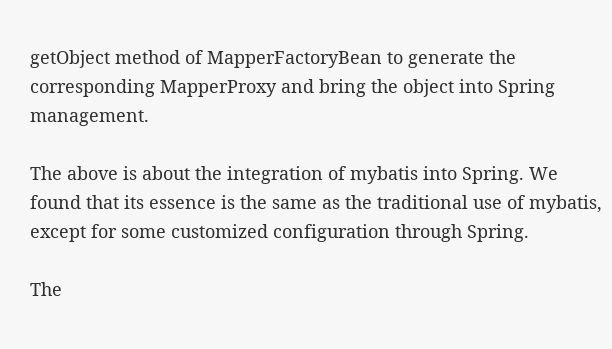getObject method of MapperFactoryBean to generate the corresponding MapperProxy and bring the object into Spring management.

The above is about the integration of mybatis into Spring. We found that its essence is the same as the traditional use of mybatis, except for some customized configuration through Spring.

The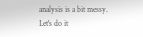analysis is a bit messy. Let's do it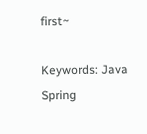first~

Keywords: Java Spring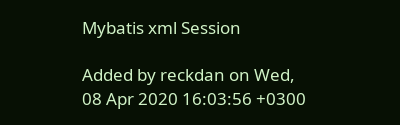Mybatis xml Session

Added by reckdan on Wed, 08 Apr 2020 16:03:56 +0300